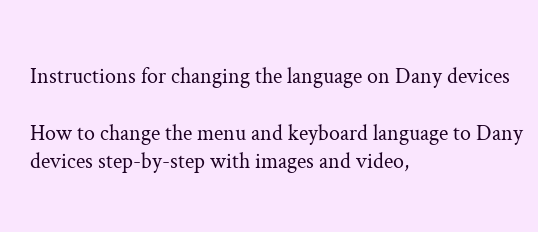Instructions for changing the language on Dany devices

How to change the menu and keyboard language to Dany devices step-by-step with images and video,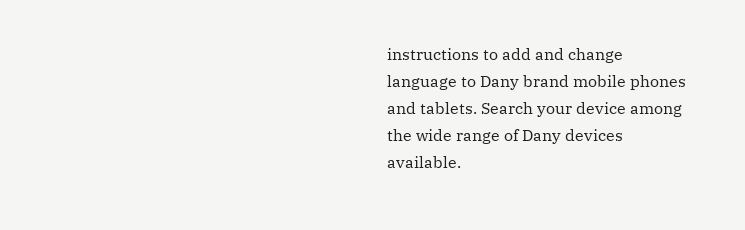instructions to add and change language to Dany brand mobile phones and tablets. Search your device among the wide range of Dany devices available.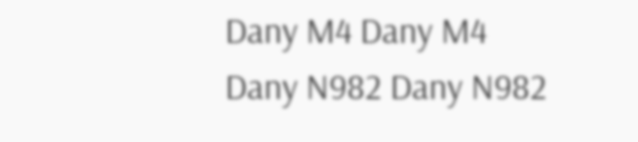Dany M4 Dany M4
Dany N982 Dany N982